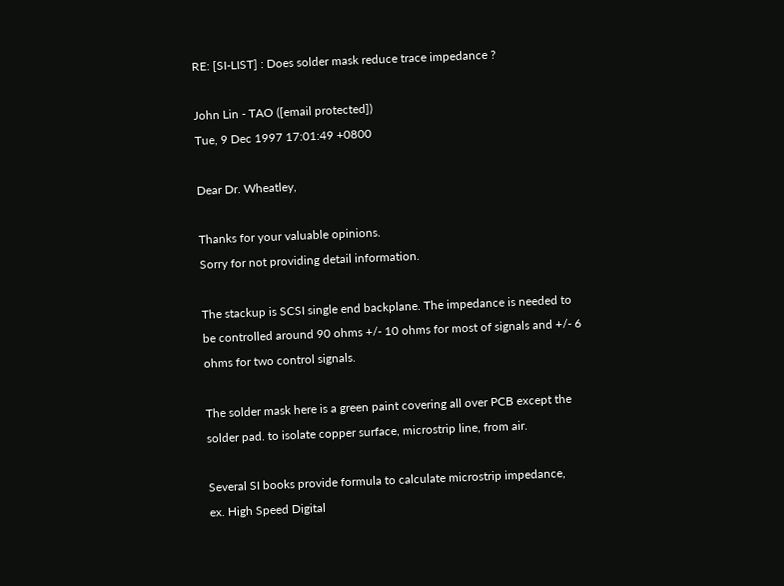RE: [SI-LIST] : Does solder mask reduce trace impedance ?

John Lin - TAO ([email protected])
Tue, 9 Dec 1997 17:01:49 +0800

Dear Dr. Wheatley,

Thanks for your valuable opinions.
Sorry for not providing detail information.

The stackup is SCSI single end backplane. The impedance is needed to
be controlled around 90 ohms +/- 10 ohms for most of signals and +/- 6
ohms for two control signals.

The solder mask here is a green paint covering all over PCB except the
solder pad. to isolate copper surface, microstrip line, from air.

Several SI books provide formula to calculate microstrip impedance,
ex. High Speed Digital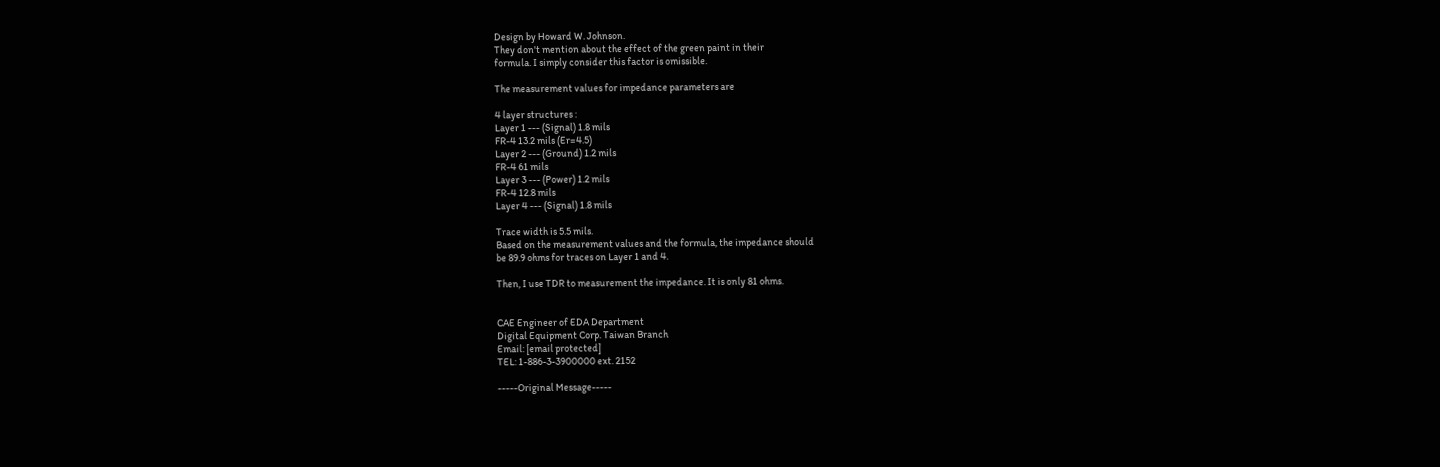Design by Howard W. Johnson.
They don't mention about the effect of the green paint in their
formula. I simply consider this factor is omissible.

The measurement values for impedance parameters are

4 layer structures :
Layer 1 --- (Signal) 1.8 mils
FR-4 13.2 mils (Er=4.5)
Layer 2 --- (Ground) 1.2 mils
FR-4 61 mils
Layer 3 --- (Power) 1.2 mils
FR-4 12.8 mils
Layer 4 --- (Signal) 1.8 mils

Trace width is 5.5 mils.
Based on the measurement values and the formula, the impedance should
be 89.9 ohms for traces on Layer 1 and 4.

Then, I use TDR to measurement the impedance. It is only 81 ohms.


CAE Engineer of EDA Department
Digital Equipment Corp. Taiwan Branch
Email: [email protected]
TEL: 1-886-3-3900000 ext. 2152

-----Original Message-----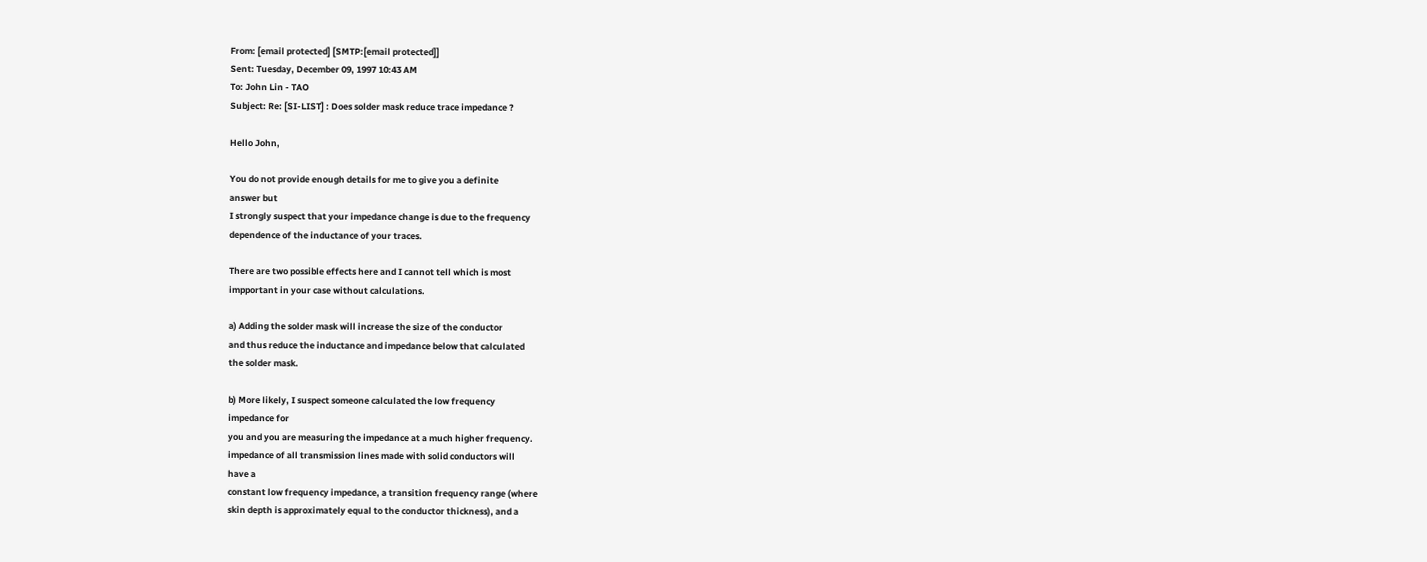From: [email protected] [SMTP:[email protected]]
Sent: Tuesday, December 09, 1997 10:43 AM
To: John Lin - TAO
Subject: Re: [SI-LIST] : Does solder mask reduce trace impedance ?

Hello John,

You do not provide enough details for me to give you a definite
answer but
I strongly suspect that your impedance change is due to the frequency
dependence of the inductance of your traces.

There are two possible effects here and I cannot tell which is most
impportant in your case without calculations.

a) Adding the solder mask will increase the size of the conductor
and thus reduce the inductance and impedance below that calculated
the solder mask.

b) More likely, I suspect someone calculated the low frequency
impedance for
you and you are measuring the impedance at a much higher frequency.
impedance of all transmission lines made with solid conductors will
have a
constant low frequency impedance, a transition frequency range (where
skin depth is approximately equal to the conductor thickness), and a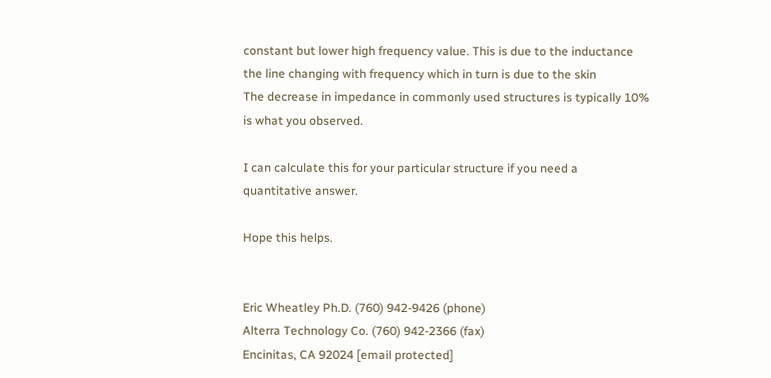constant but lower high frequency value. This is due to the inductance
the line changing with frequency which in turn is due to the skin
The decrease in impedance in commonly used structures is typically 10%
is what you observed.

I can calculate this for your particular structure if you need a
quantitative answer.

Hope this helps.


Eric Wheatley Ph.D. (760) 942-9426 (phone)
Alterra Technology Co. (760) 942-2366 (fax)
Encinitas, CA 92024 [email protected]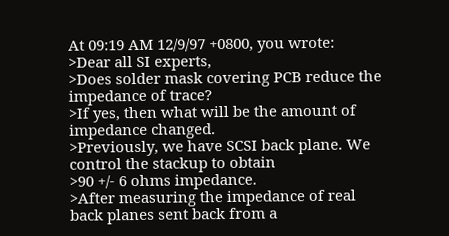At 09:19 AM 12/9/97 +0800, you wrote:
>Dear all SI experts,
>Does solder mask covering PCB reduce the impedance of trace?
>If yes, then what will be the amount of impedance changed.
>Previously, we have SCSI back plane. We control the stackup to obtain
>90 +/- 6 ohms impedance.
>After measuring the impedance of real back planes sent back from a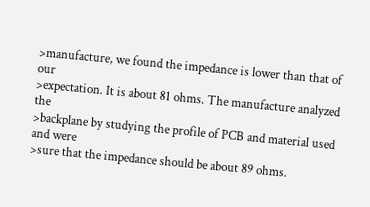>manufacture, we found the impedance is lower than that of our
>expectation. It is about 81 ohms. The manufacture analyzed the
>backplane by studying the profile of PCB and material used and were
>sure that the impedance should be about 89 ohms.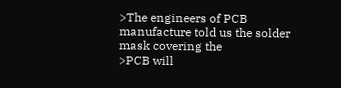>The engineers of PCB manufacture told us the solder mask covering the
>PCB will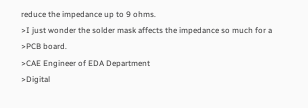reduce the impedance up to 9 ohms.
>I just wonder the solder mask affects the impedance so much for a
>PCB board.
>CAE Engineer of EDA Department
>Digital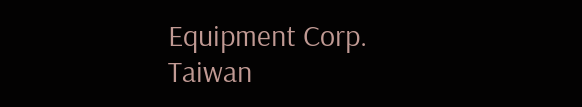Equipment Corp. Taiwan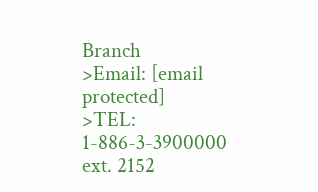Branch
>Email: [email protected]
>TEL: 1-886-3-3900000 ext. 2152